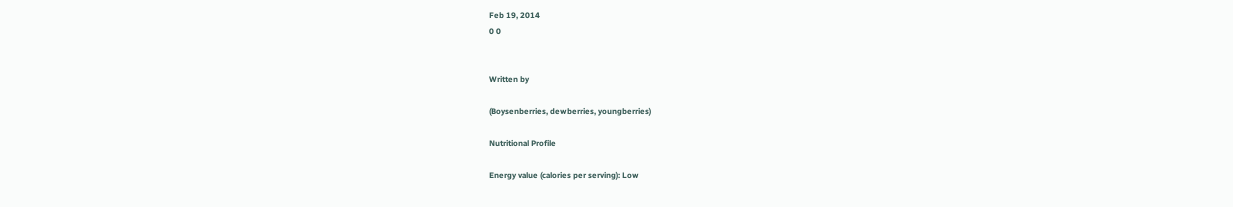Feb 19, 2014
0 0


Written by

(Boysenberries, dewberries, youngberries)

Nutritional Profile

Energy value (calories per serving): Low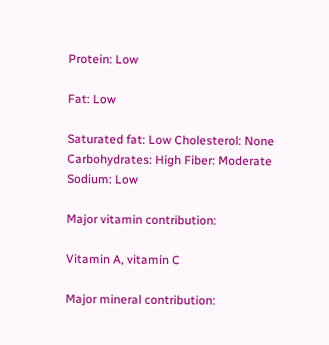Protein: Low

Fat: Low

Saturated fat: Low Cholesterol: None Carbohydrates: High Fiber: Moderate Sodium: Low

Major vitamin contribution:

Vitamin A, vitamin C

Major mineral contribution: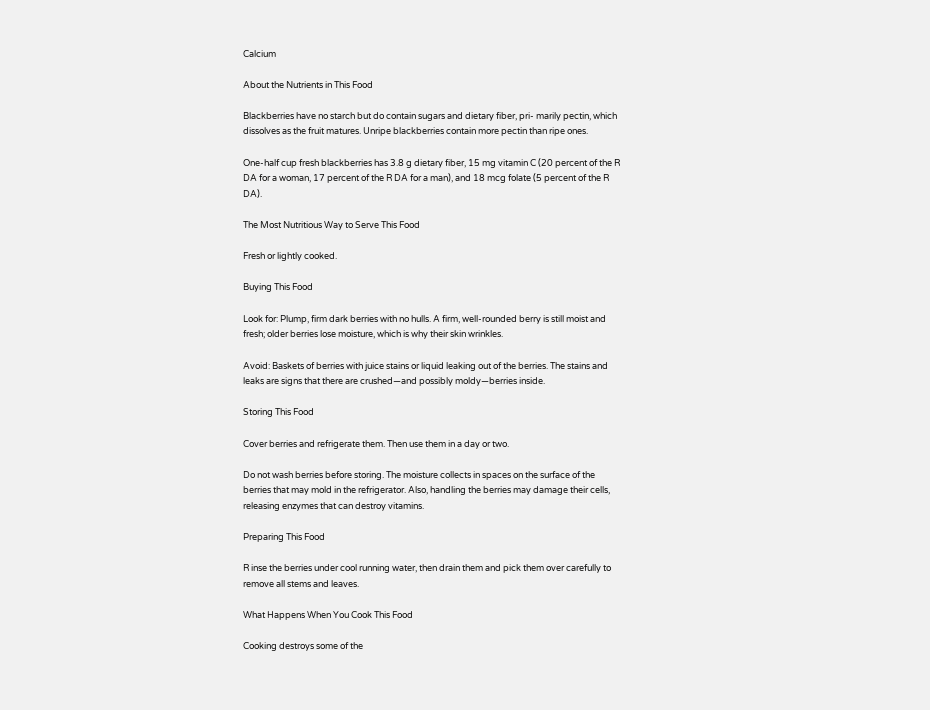Calcium

About the Nutrients in This Food

Blackberries have no starch but do contain sugars and dietary fiber, pri- marily pectin, which dissolves as the fruit matures. Unripe blackberries contain more pectin than ripe ones.

One-half cup fresh blackberries has 3.8 g dietary fiber, 15 mg vitamin C (20 percent of the R DA for a woman, 17 percent of the R DA for a man), and 18 mcg folate (5 percent of the R DA).

The Most Nutritious Way to Serve This Food

Fresh or lightly cooked.

Buying This Food

Look for: Plump, firm dark berries with no hulls. A firm, well-rounded berry is still moist and fresh; older berries lose moisture, which is why their skin wrinkles.

Avoid: Baskets of berries with juice stains or liquid leaking out of the berries. The stains and leaks are signs that there are crushed—and possibly moldy—berries inside.

Storing This Food

Cover berries and refrigerate them. Then use them in a day or two.

Do not wash berries before storing. The moisture collects in spaces on the surface of the berries that may mold in the refrigerator. Also, handling the berries may damage their cells, releasing enzymes that can destroy vitamins.

Preparing This Food

R inse the berries under cool running water, then drain them and pick them over carefully to remove all stems and leaves.

What Happens When You Cook This Food

Cooking destroys some of the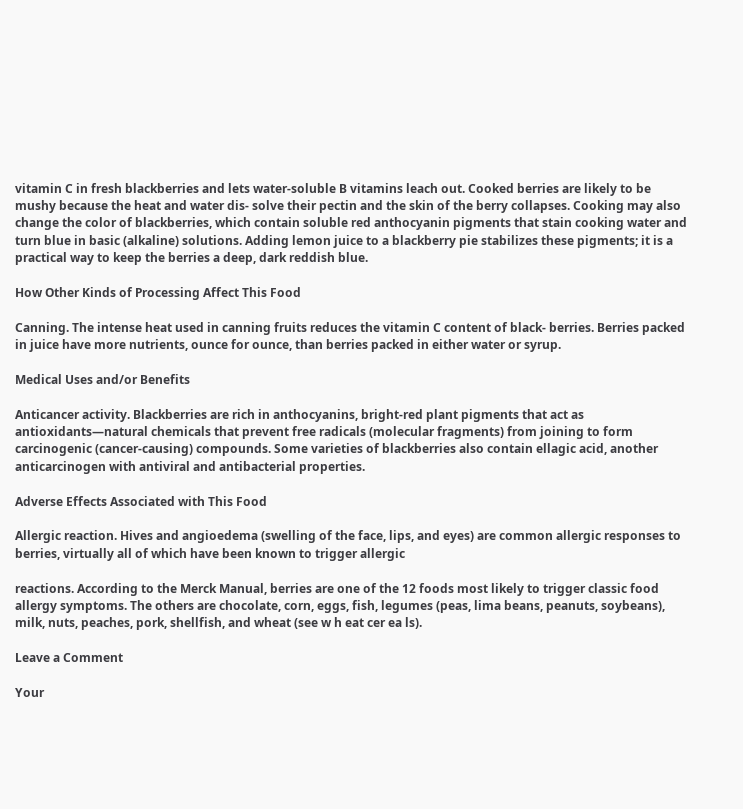vitamin C in fresh blackberries and lets water-soluble B vitamins leach out. Cooked berries are likely to be mushy because the heat and water dis- solve their pectin and the skin of the berry collapses. Cooking may also change the color of blackberries, which contain soluble red anthocyanin pigments that stain cooking water and turn blue in basic (alkaline) solutions. Adding lemon juice to a blackberry pie stabilizes these pigments; it is a practical way to keep the berries a deep, dark reddish blue.

How Other Kinds of Processing Affect This Food

Canning. The intense heat used in canning fruits reduces the vitamin C content of black- berries. Berries packed in juice have more nutrients, ounce for ounce, than berries packed in either water or syrup.

Medical Uses and/or Benefits

Anticancer activity. Blackberries are rich in anthocyanins, bright-red plant pigments that act as antioxidants—natural chemicals that prevent free radicals (molecular fragments) from joining to form carcinogenic (cancer-causing) compounds. Some varieties of blackberries also contain ellagic acid, another anticarcinogen with antiviral and antibacterial properties.

Adverse Effects Associated with This Food

Allergic reaction. Hives and angioedema (swelling of the face, lips, and eyes) are common allergic responses to berries, virtually all of which have been known to trigger allergic

reactions. According to the Merck Manual, berries are one of the 12 foods most likely to trigger classic food allergy symptoms. The others are chocolate, corn, eggs, fish, legumes (peas, lima beans, peanuts, soybeans), milk, nuts, peaches, pork, shellfish, and wheat (see w h eat cer ea ls).

Leave a Comment

Your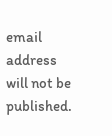email address will not be published.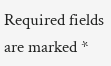Required fields are marked *